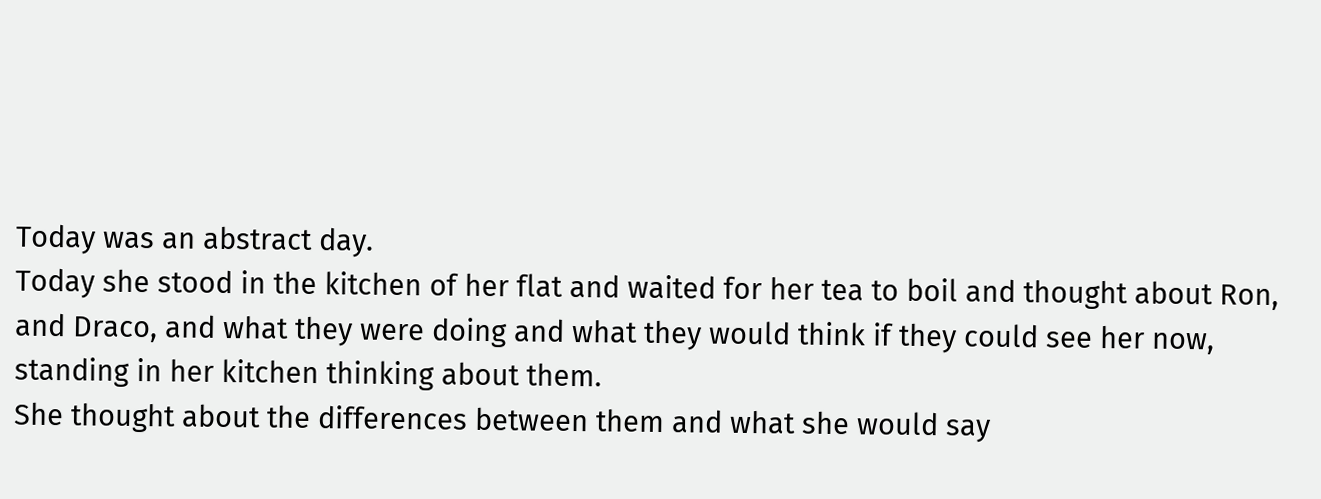Today was an abstract day.
Today she stood in the kitchen of her flat and waited for her tea to boil and thought about Ron, and Draco, and what they were doing and what they would think if they could see her now, standing in her kitchen thinking about them.
She thought about the differences between them and what she would say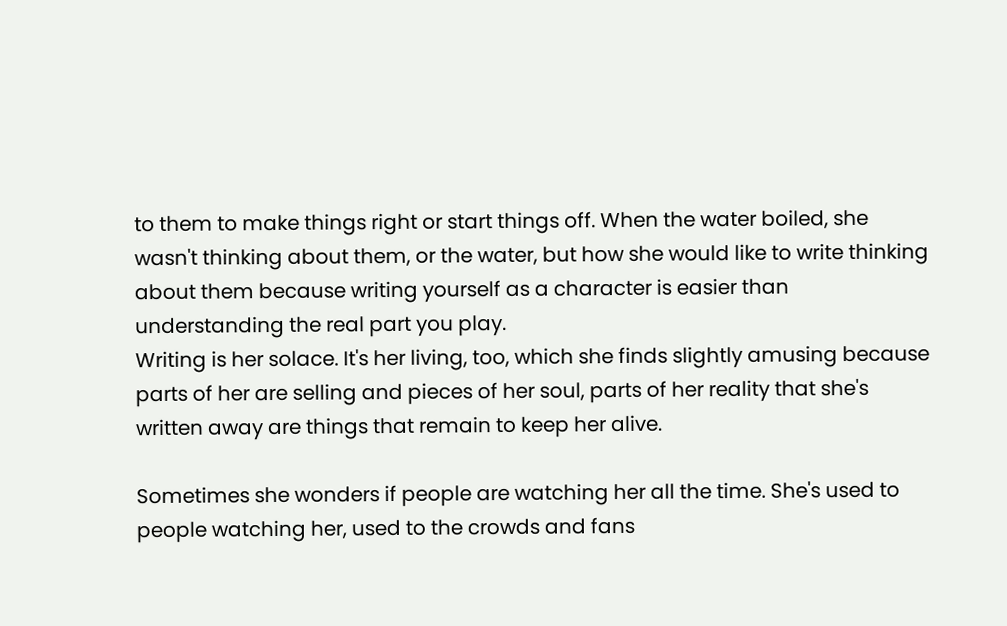to them to make things right or start things off. When the water boiled, she wasn't thinking about them, or the water, but how she would like to write thinking about them because writing yourself as a character is easier than understanding the real part you play.
Writing is her solace. It's her living, too, which she finds slightly amusing because parts of her are selling and pieces of her soul, parts of her reality that she's written away are things that remain to keep her alive.

Sometimes she wonders if people are watching her all the time. She's used to people watching her, used to the crowds and fans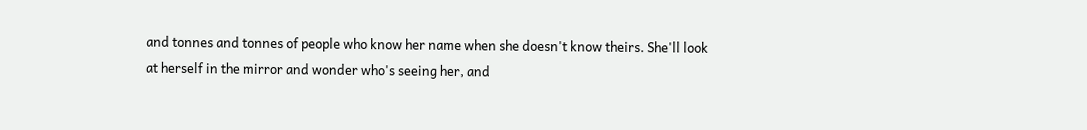and tonnes and tonnes of people who know her name when she doesn't know theirs. She'll look at herself in the mirror and wonder who's seeing her, and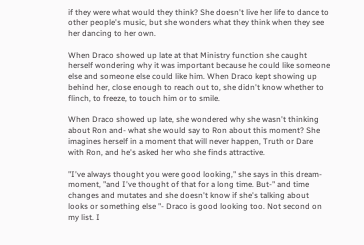if they were what would they think? She doesn't live her life to dance to other people's music, but she wonders what they think when they see her dancing to her own.

When Draco showed up late at that Ministry function she caught herself wondering why it was important because he could like someone else and someone else could like him. When Draco kept showing up behind her, close enough to reach out to, she didn't know whether to flinch, to freeze, to touch him or to smile.

When Draco showed up late, she wondered why she wasn't thinking about Ron and- what she would say to Ron about this moment? She imagines herself in a moment that will never happen, Truth or Dare with Ron, and he's asked her who she finds attractive.

"I've always thought you were good looking," she says in this dream-moment, "and I've thought of that for a long time. But-" and time changes and mutates and she doesn't know if she's talking about looks or something else "- Draco is good looking too. Not second on my list. I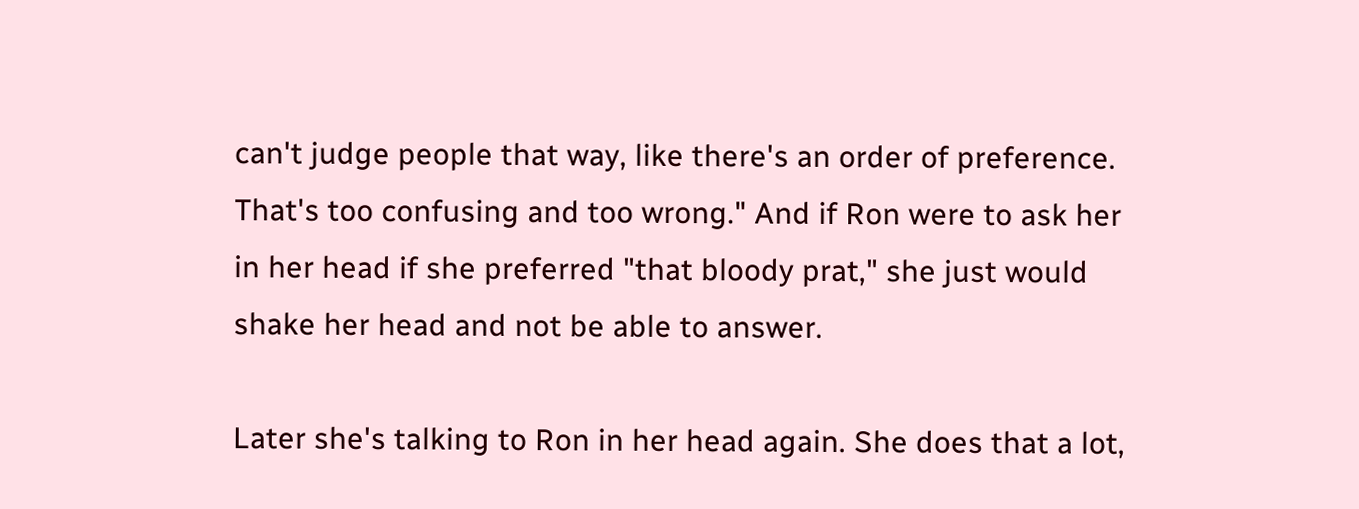can't judge people that way, like there's an order of preference. That's too confusing and too wrong." And if Ron were to ask her in her head if she preferred "that bloody prat," she just would shake her head and not be able to answer.

Later she's talking to Ron in her head again. She does that a lot,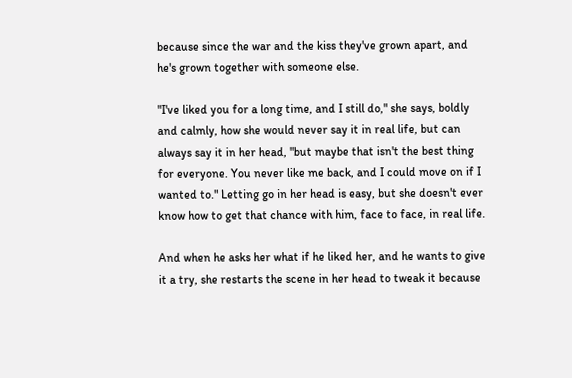because since the war and the kiss they've grown apart, and he's grown together with someone else.

"I've liked you for a long time, and I still do," she says, boldly and calmly, how she would never say it in real life, but can always say it in her head, "but maybe that isn't the best thing for everyone. You never like me back, and I could move on if I wanted to." Letting go in her head is easy, but she doesn't ever know how to get that chance with him, face to face, in real life.

And when he asks her what if he liked her, and he wants to give it a try, she restarts the scene in her head to tweak it because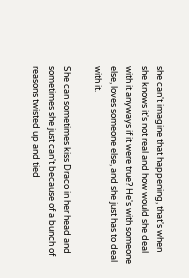she can't imagine that happening, that's when she knows it's not real and how would she deal with it anyways if it were true? He's with someone else, loves someone else, and she just has to deal with it.

She can sometimes kiss Draco in her head and sometimes she just can't because of a bunch of reasons twisted up and tied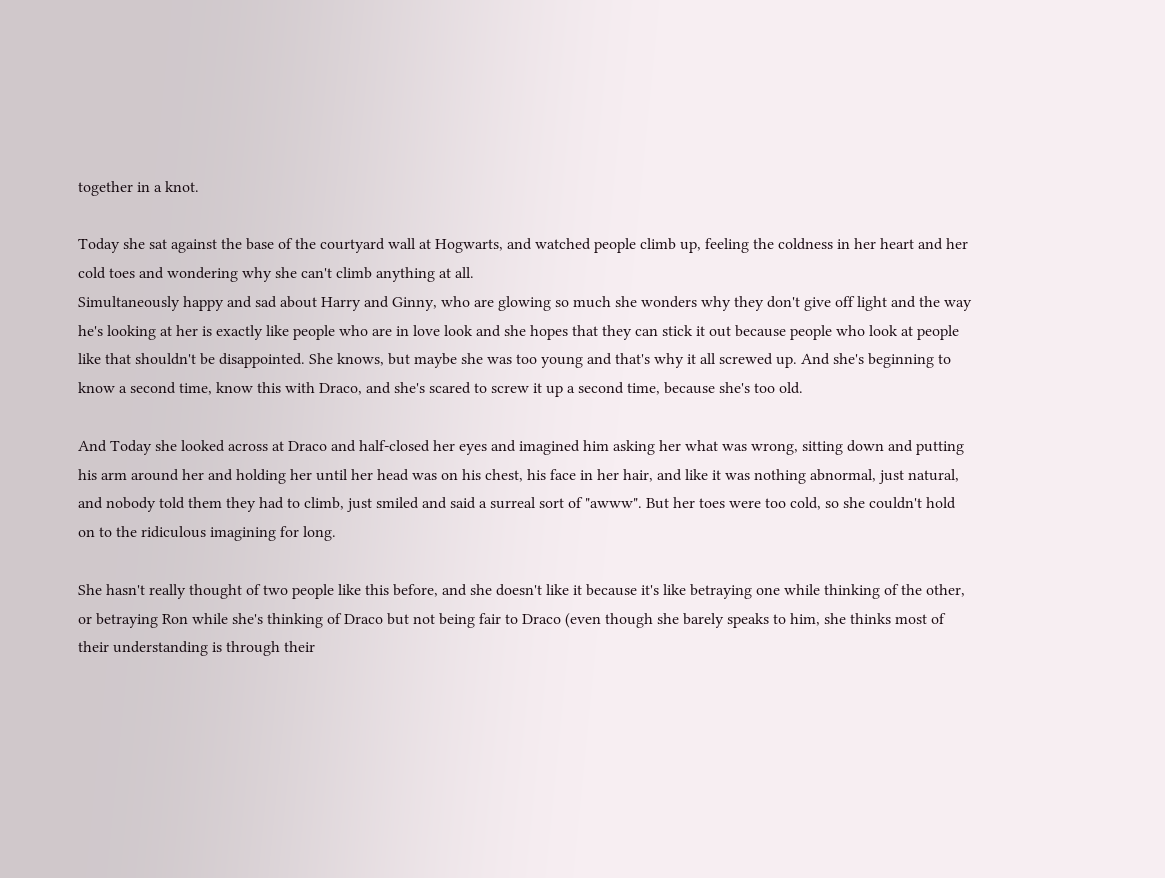together in a knot.

Today she sat against the base of the courtyard wall at Hogwarts, and watched people climb up, feeling the coldness in her heart and her cold toes and wondering why she can't climb anything at all.
Simultaneously happy and sad about Harry and Ginny, who are glowing so much she wonders why they don't give off light and the way he's looking at her is exactly like people who are in love look and she hopes that they can stick it out because people who look at people like that shouldn't be disappointed. She knows, but maybe she was too young and that's why it all screwed up. And she's beginning to know a second time, know this with Draco, and she's scared to screw it up a second time, because she's too old.

And Today she looked across at Draco and half-closed her eyes and imagined him asking her what was wrong, sitting down and putting his arm around her and holding her until her head was on his chest, his face in her hair, and like it was nothing abnormal, just natural, and nobody told them they had to climb, just smiled and said a surreal sort of "awww". But her toes were too cold, so she couldn't hold on to the ridiculous imagining for long.

She hasn't really thought of two people like this before, and she doesn't like it because it's like betraying one while thinking of the other, or betraying Ron while she's thinking of Draco but not being fair to Draco (even though she barely speaks to him, she thinks most of their understanding is through their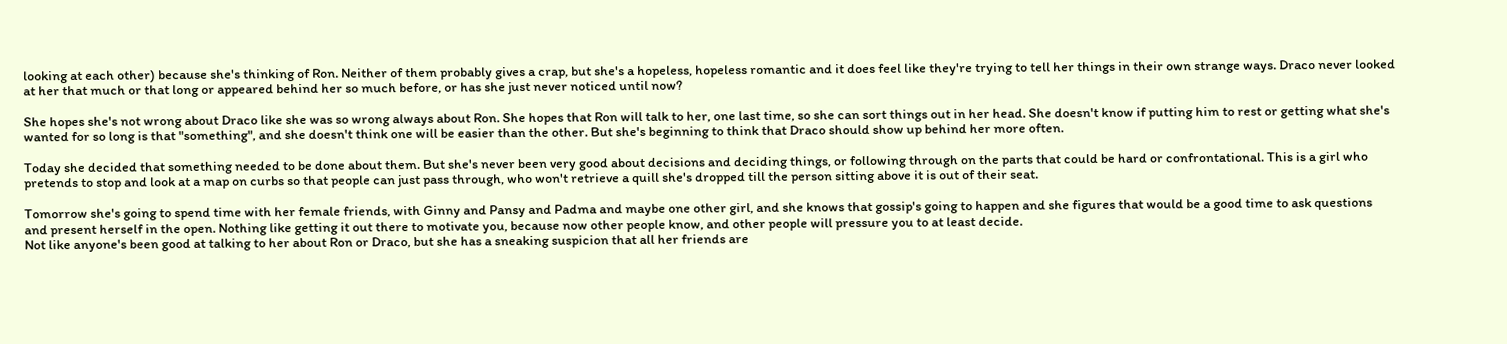looking at each other) because she's thinking of Ron. Neither of them probably gives a crap, but she's a hopeless, hopeless romantic and it does feel like they're trying to tell her things in their own strange ways. Draco never looked at her that much or that long or appeared behind her so much before, or has she just never noticed until now?

She hopes she's not wrong about Draco like she was so wrong always about Ron. She hopes that Ron will talk to her, one last time, so she can sort things out in her head. She doesn't know if putting him to rest or getting what she's wanted for so long is that "something", and she doesn't think one will be easier than the other. But she's beginning to think that Draco should show up behind her more often.

Today she decided that something needed to be done about them. But she's never been very good about decisions and deciding things, or following through on the parts that could be hard or confrontational. This is a girl who pretends to stop and look at a map on curbs so that people can just pass through, who won't retrieve a quill she's dropped till the person sitting above it is out of their seat.

Tomorrow she's going to spend time with her female friends, with Ginny and Pansy and Padma and maybe one other girl, and she knows that gossip's going to happen and she figures that would be a good time to ask questions and present herself in the open. Nothing like getting it out there to motivate you, because now other people know, and other people will pressure you to at least decide.
Not like anyone's been good at talking to her about Ron or Draco, but she has a sneaking suspicion that all her friends are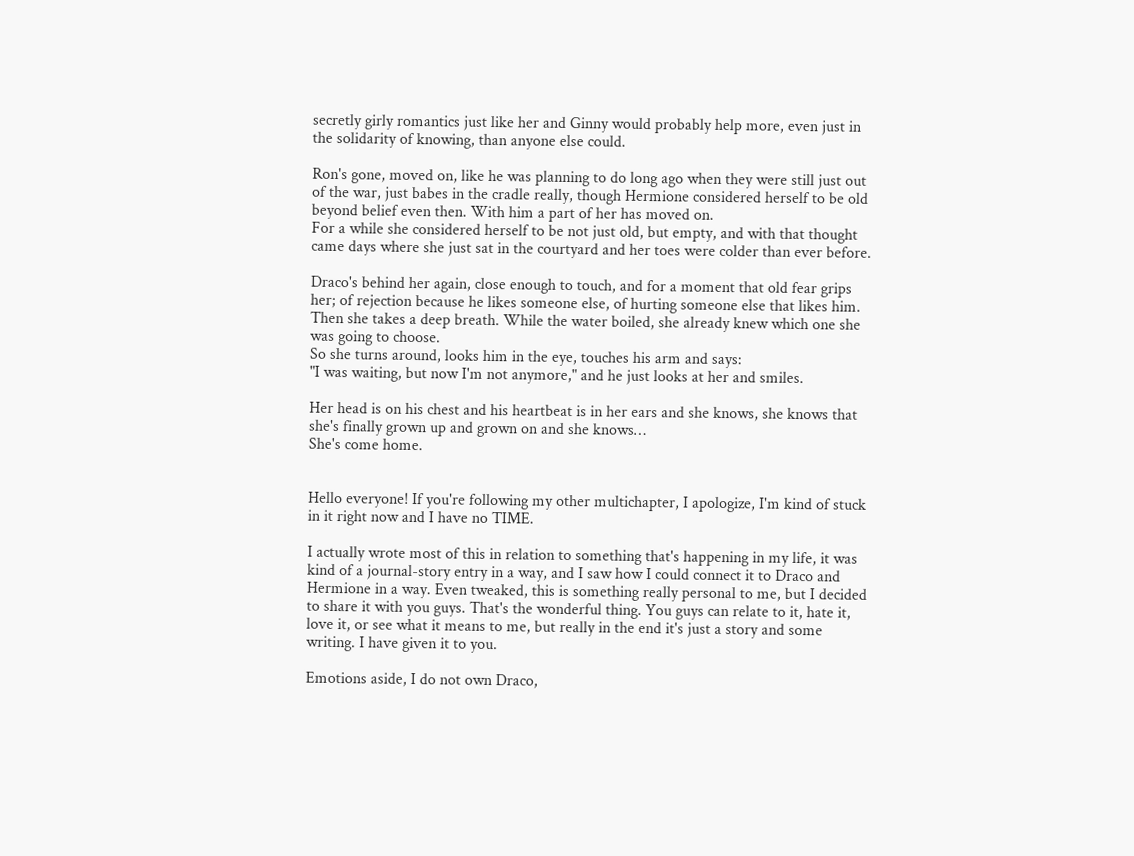secretly girly romantics just like her and Ginny would probably help more, even just in the solidarity of knowing, than anyone else could.

Ron's gone, moved on, like he was planning to do long ago when they were still just out of the war, just babes in the cradle really, though Hermione considered herself to be old beyond belief even then. With him a part of her has moved on.
For a while she considered herself to be not just old, but empty, and with that thought came days where she just sat in the courtyard and her toes were colder than ever before.

Draco's behind her again, close enough to touch, and for a moment that old fear grips her; of rejection because he likes someone else, of hurting someone else that likes him.
Then she takes a deep breath. While the water boiled, she already knew which one she was going to choose.
So she turns around, looks him in the eye, touches his arm and says:
"I was waiting, but now I'm not anymore," and he just looks at her and smiles.

Her head is on his chest and his heartbeat is in her ears and she knows, she knows that she's finally grown up and grown on and she knows…
She's come home.


Hello everyone! If you're following my other multichapter, I apologize, I'm kind of stuck in it right now and I have no TIME.

I actually wrote most of this in relation to something that's happening in my life, it was kind of a journal-story entry in a way, and I saw how I could connect it to Draco and Hermione in a way. Even tweaked, this is something really personal to me, but I decided to share it with you guys. That's the wonderful thing. You guys can relate to it, hate it, love it, or see what it means to me, but really in the end it's just a story and some writing. I have given it to you.

Emotions aside, I do not own Draco,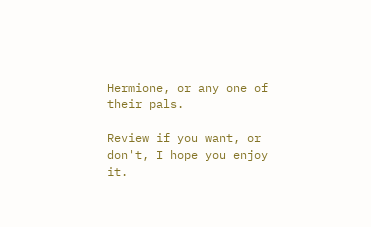Hermione, or any one of their pals.

Review if you want, or don't, I hope you enjoy it.